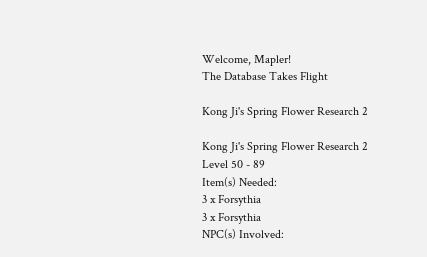Welcome, Mapler!
The Database Takes Flight

Kong Ji's Spring Flower Research 2

Kong Ji's Spring Flower Research 2
Level 50 - 89
Item(s) Needed:
3 x Forsythia
3 x Forsythia
NPC(s) Involved: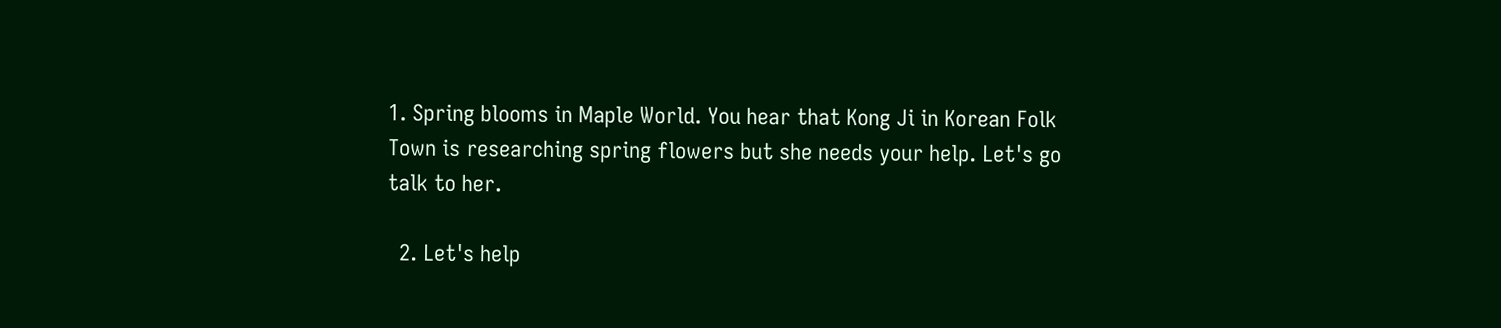1. Spring blooms in Maple World. You hear that Kong Ji in Korean Folk Town is researching spring flowers but she needs your help. Let's go talk to her.

  2. Let's help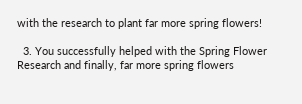with the research to plant far more spring flowers!

  3. You successfully helped with the Spring Flower Research and finally, far more spring flowers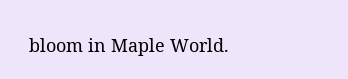bloom in Maple World.